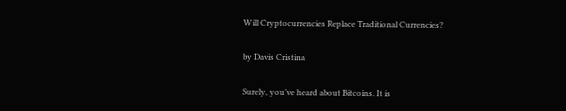Will Cryptocurrencies Replace Traditional Currencies?

by Davis Cristina

Surely, you’ve heard about Bitcoins. It is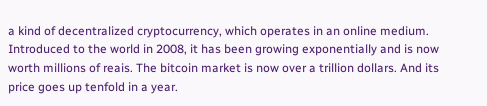a kind of decentralized cryptocurrency, which operates in an online medium. Introduced to the world in 2008, it has been growing exponentially and is now worth millions of reais. The bitcoin market is now over a trillion dollars. And its price goes up tenfold in a year.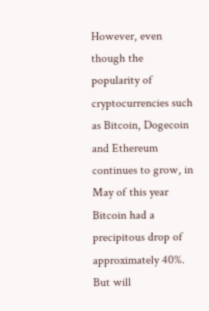However, even though the popularity of cryptocurrencies such as Bitcoin, Dogecoin and Ethereum continues to grow, in May of this year Bitcoin had a precipitous drop of approximately 40%. But will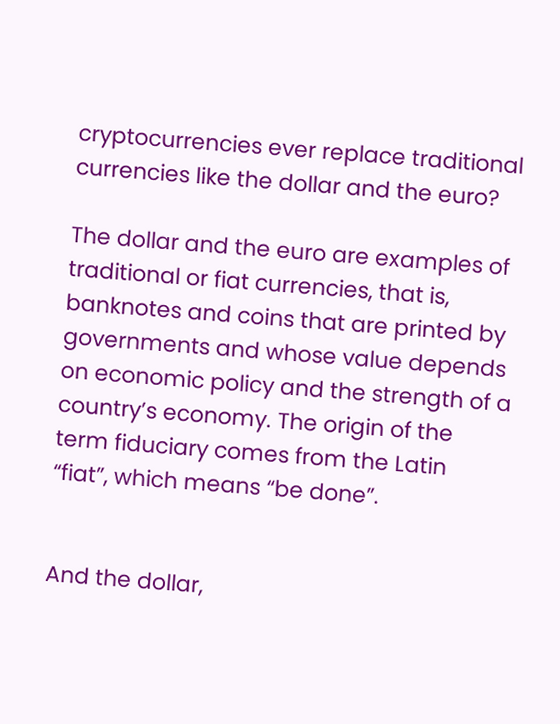cryptocurrencies ever replace traditional currencies like the dollar and the euro?

The dollar and the euro are examples of traditional or fiat currencies, that is, banknotes and coins that are printed by governments and whose value depends on economic policy and the strength of a country’s economy. The origin of the term fiduciary comes from the Latin “fiat”, which means “be done”.


And the dollar,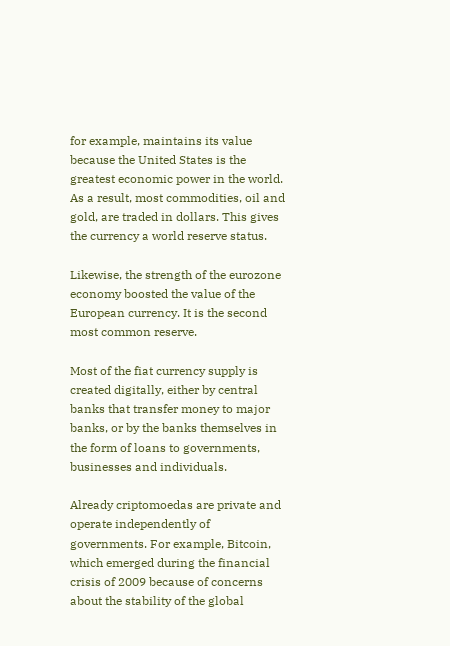for example, maintains its value because the United States is the greatest economic power in the world. As a result, most commodities, oil and gold, are traded in dollars. This gives the currency a world reserve status.

Likewise, the strength of the eurozone economy boosted the value of the European currency. It is the second most common reserve.

Most of the fiat currency supply is created digitally, either by central banks that transfer money to major banks, or by the banks themselves in the form of loans to governments, businesses and individuals.

Already criptomoedas are private and operate independently of governments. For example, Bitcoin, which emerged during the financial crisis of 2009 because of concerns about the stability of the global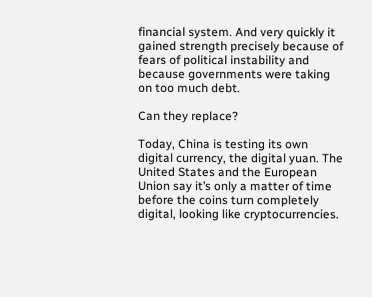financial system. And very quickly it gained strength precisely because of fears of political instability and because governments were taking on too much debt.

Can they replace?

Today, China is testing its own digital currency, the digital yuan. The United States and the European Union say it’s only a matter of time before the coins turn completely digital, looking like cryptocurrencies.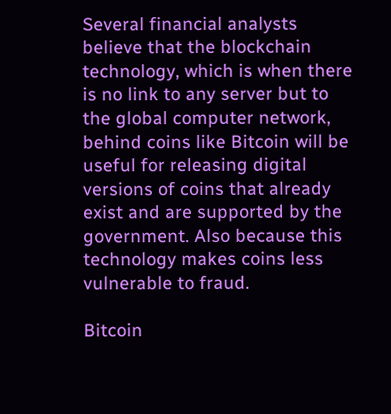Several financial analysts believe that the blockchain technology, which is when there is no link to any server but to the global computer network, behind coins like Bitcoin will be useful for releasing digital versions of coins that already exist and are supported by the government. Also because this technology makes coins less vulnerable to fraud.

Bitcoin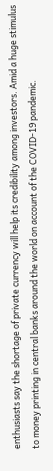enthusiasts say the shortage of private currency will help its credibility among investors. Amid a huge stimulus to money printing in central banks around the world on account of the COVID-19 pandemic.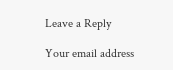Leave a Reply

Your email address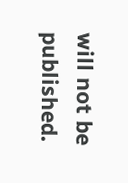will not be published.